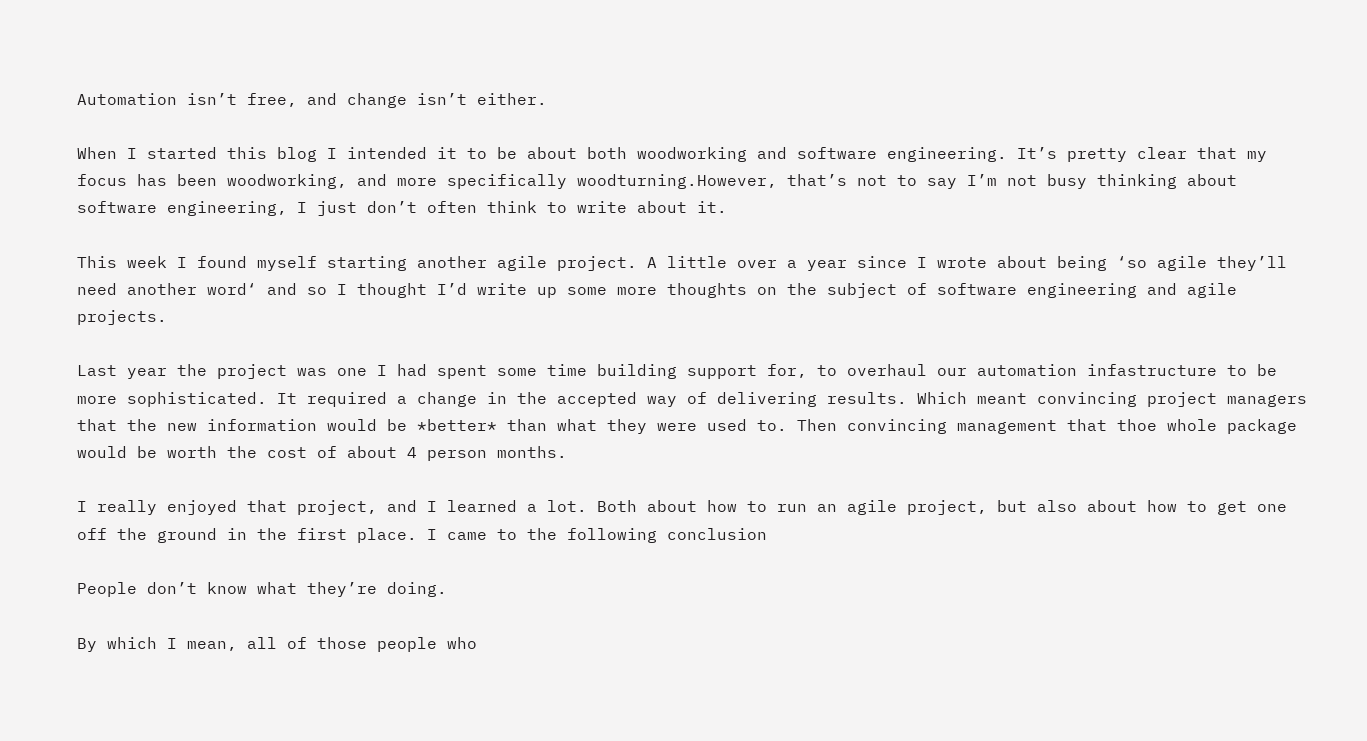Automation isn’t free, and change isn’t either.

When I started this blog I intended it to be about both woodworking and software engineering. It’s pretty clear that my focus has been woodworking, and more specifically woodturning.However, that’s not to say I’m not busy thinking about software engineering, I just don’t often think to write about it.

This week I found myself starting another agile project. A little over a year since I wrote about being ‘so agile they’ll need another word‘ and so I thought I’d write up some more thoughts on the subject of software engineering and agile projects.

Last year the project was one I had spent some time building support for, to overhaul our automation infastructure to be more sophisticated. It required a change in the accepted way of delivering results. Which meant convincing project managers that the new information would be *better* than what they were used to. Then convincing management that thoe whole package would be worth the cost of about 4 person months.

I really enjoyed that project, and I learned a lot. Both about how to run an agile project, but also about how to get one off the ground in the first place. I came to the following conclusion

People don’t know what they’re doing.

By which I mean, all of those people who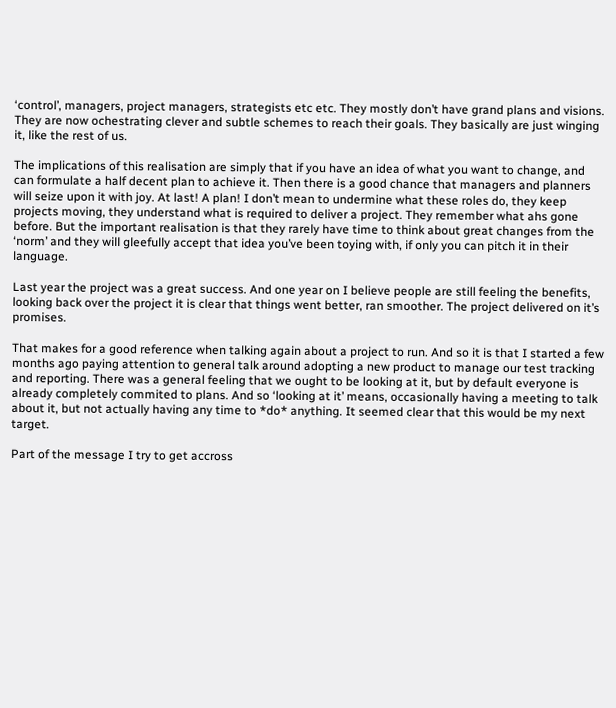‘control’, managers, project managers, strategists etc etc. They mostly don’t have grand plans and visions. They are now ochestrating clever and subtle schemes to reach their goals. They basically are just winging it, like the rest of us.

The implications of this realisation are simply that if you have an idea of what you want to change, and can formulate a half decent plan to achieve it. Then there is a good chance that managers and planners will seize upon it with joy. At last! A plan! I don’t mean to undermine what these roles do, they keep projects moving, they understand what is required to deliver a project. They remember what ahs gone before. But the important realisation is that they rarely have time to think about great changes from the ‘norm’ and they will gleefully accept that idea you’ve been toying with, if only you can pitch it in their language.

Last year the project was a great success. And one year on I believe people are still feeling the benefits, looking back over the project it is clear that things went better, ran smoother. The project delivered on it’s promises.

That makes for a good reference when talking again about a project to run. And so it is that I started a few months ago paying attention to general talk around adopting a new product to manage our test tracking and reporting. There was a general feeling that we ought to be looking at it, but by default everyone is already completely commited to plans. And so ‘looking at it’ means, occasionally having a meeting to talk about it, but not actually having any time to *do* anything. It seemed clear that this would be my next target.

Part of the message I try to get accross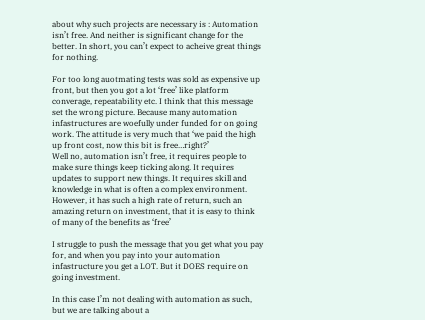about why such projects are necessary is : Automation isn’t free. And neither is significant change for the better. In short, you can’t expect to acheive great things for nothing.

For too long auotmating tests was sold as expensive up front, but then you got a lot ‘free’ like platform converage, repeatability etc. I think that this message set the wrong picture. Because many automation infastructures are woefully under funded for on going work. The attitude is very much that ‘we paid the high up front cost, now this bit is free…right?’
Well no, automation isn’t free, it requires people to make sure things keep ticking along. It requires updates to support new things. It requires skill and knowledge in what is often a complex environment. However, it has such a high rate of return, such an amazing return on investment, that it is easy to think of many of the benefits as ‘free’

I struggle to push the message that you get what you pay for, and when you pay into your automation infastructure you get a LOT. But it DOES require on going investment.

In this case I’m not dealing with automation as such, but we are talking about a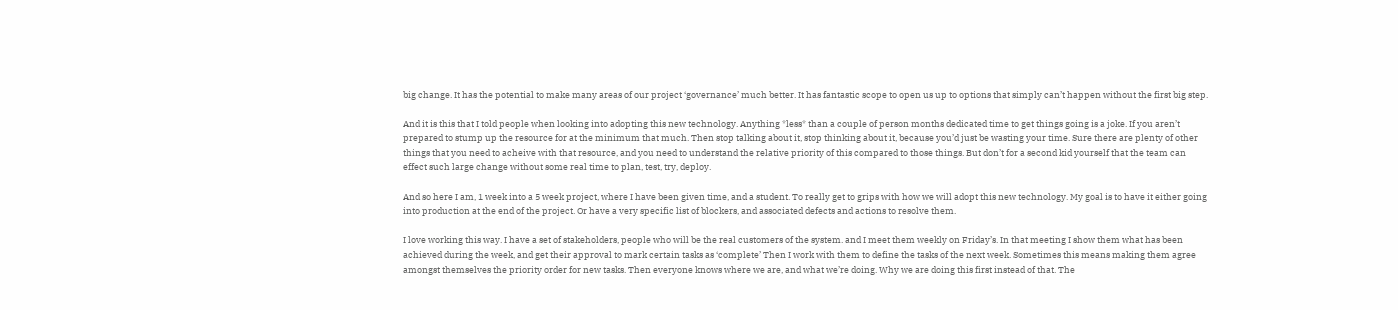big change. It has the potential to make many areas of our project ‘governance’ much better. It has fantastic scope to open us up to options that simply can’t happen without the first big step.

And it is this that I told people when looking into adopting this new technology. Anything *less* than a couple of person months dedicated time to get things going is a joke. If you aren’t prepared to stump up the resource for at the minimum that much. Then stop talking about it, stop thinking about it, because you’d just be wasting your time. Sure there are plenty of other things that you need to acheive with that resource, and you need to understand the relative priority of this compared to those things. But don’t for a second kid yourself that the team can effect such large change without some real time to plan, test, try, deploy.

And so here I am, 1 week into a 5 week project, where I have been given time, and a student. To really get to grips with how we will adopt this new technology. My goal is to have it either going into production at the end of the project. Or have a very specific list of blockers, and associated defects and actions to resolve them.

I love working this way. I have a set of stakeholders, people who will be the real customers of the system. and I meet them weekly on Friday’s. In that meeting I show them what has been achieved during the week, and get their approval to mark certain tasks as ‘complete’ Then I work with them to define the tasks of the next week. Sometimes this means making them agree amongst themselves the priority order for new tasks. Then everyone knows where we are, and what we’re doing. Why we are doing this first instead of that. The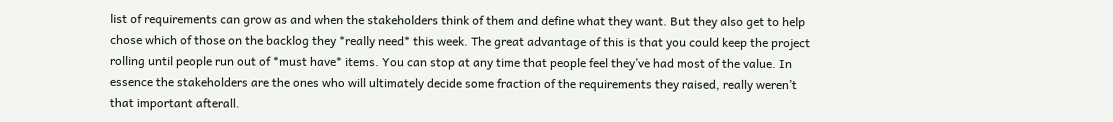list of requirements can grow as and when the stakeholders think of them and define what they want. But they also get to help chose which of those on the backlog they *really need* this week. The great advantage of this is that you could keep the project rolling until people run out of *must have* items. You can stop at any time that people feel they’ve had most of the value. In essence the stakeholders are the ones who will ultimately decide some fraction of the requirements they raised, really weren’t that important afterall.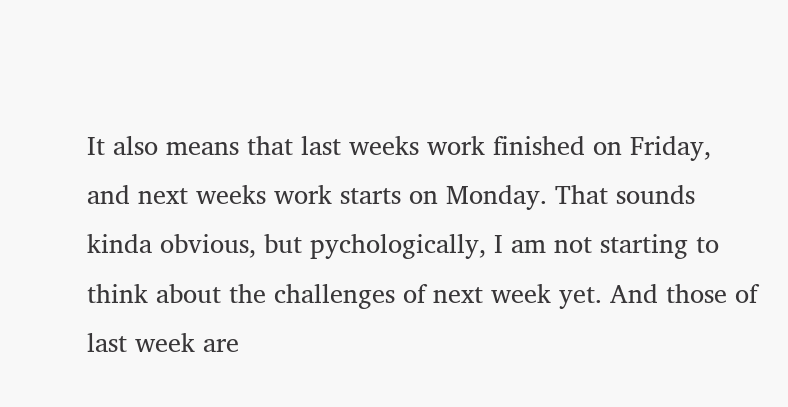It also means that last weeks work finished on Friday, and next weeks work starts on Monday. That sounds kinda obvious, but pychologically, I am not starting to think about the challenges of next week yet. And those of last week are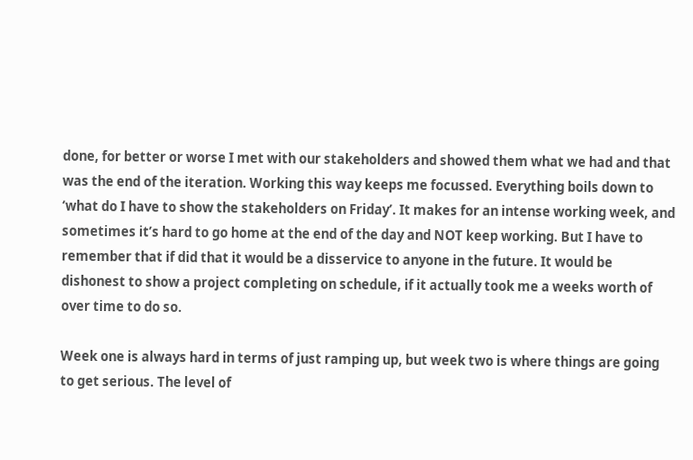done, for better or worse I met with our stakeholders and showed them what we had and that was the end of the iteration. Working this way keeps me focussed. Everything boils down to ‘what do I have to show the stakeholders on Friday’. It makes for an intense working week, and sometimes it’s hard to go home at the end of the day and NOT keep working. But I have to remember that if did that it would be a disservice to anyone in the future. It would be dishonest to show a project completing on schedule, if it actually took me a weeks worth of over time to do so.

Week one is always hard in terms of just ramping up, but week two is where things are going to get serious. The level of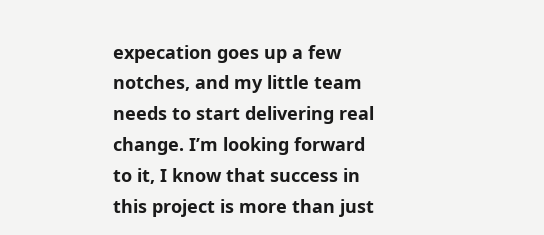expecation goes up a few notches, and my little team needs to start delivering real change. I’m looking forward to it, I know that success in this project is more than just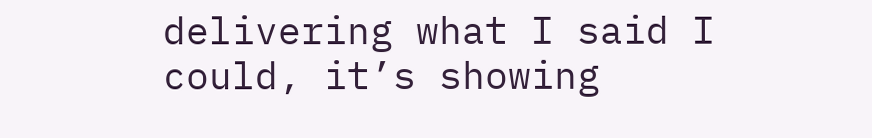delivering what I said I could, it’s showing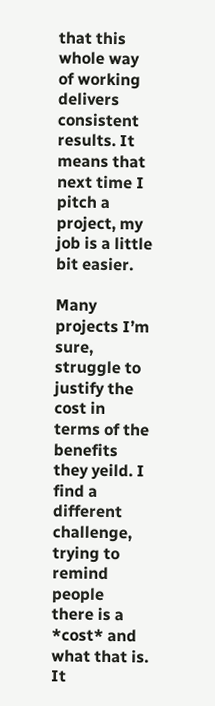that this whole way of working delivers consistent results. It means that next time I pitch a project, my job is a little bit easier.

Many projects I’m sure, struggle to justify the cost in terms of the benefits they yeild. I find a different challenge, trying to remind people there is a *cost* and what that is. It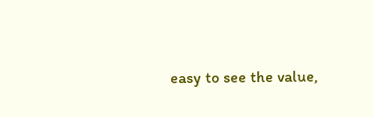easy to see the value,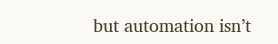but automation isn’t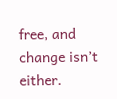free, and change isn’t either.